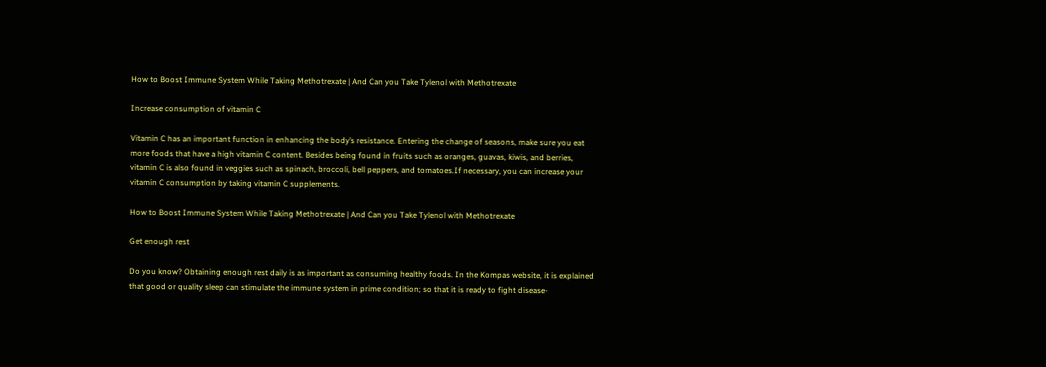How to Boost Immune System While Taking Methotrexate | And Can you Take Tylenol with Methotrexate

Increase consumption of vitamin C

Vitamin C has an important function in enhancing the body’s resistance. Entering the change of seasons, make sure you eat more foods that have a high vitamin C content. Besides being found in fruits such as oranges, guavas, kiwis, and berries, vitamin C is also found in veggies such as spinach, broccoli, bell peppers, and tomatoes.If necessary, you can increase your vitamin C consumption by taking vitamin C supplements.

How to Boost Immune System While Taking Methotrexate | And Can you Take Tylenol with Methotrexate

Get enough rest

Do you know? Obtaining enough rest daily is as important as consuming healthy foods. In the Kompas website, it is explained that good or quality sleep can stimulate the immune system in prime condition; so that it is ready to fight disease-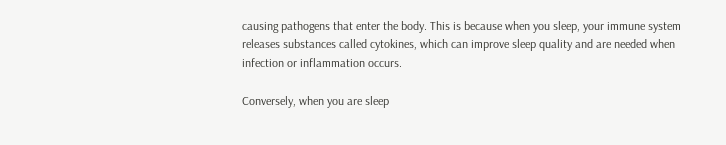causing pathogens that enter the body. This is because when you sleep, your immune system releases substances called cytokines, which can improve sleep quality and are needed when infection or inflammation occurs.

Conversely, when you are sleep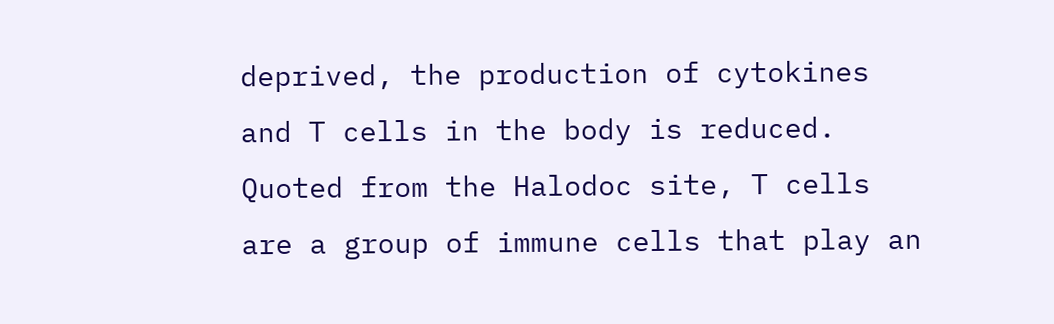deprived, the production of cytokines and T cells in the body is reduced. Quoted from the Halodoc site, T cells are a group of immune cells that play an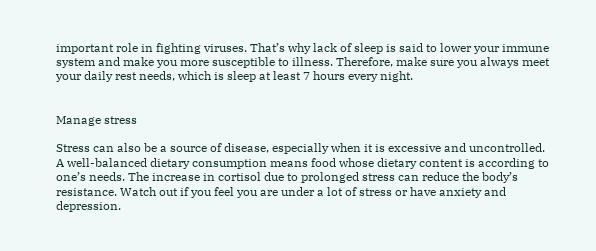important role in fighting viruses. That’s why lack of sleep is said to lower your immune system and make you more susceptible to illness. Therefore, make sure you always meet your daily rest needs, which is sleep at least 7 hours every night.


Manage stress

Stress can also be a source of disease, especially when it is excessive and uncontrolled. A well-balanced dietary consumption means food whose dietary content is according to one’s needs. The increase in cortisol due to prolonged stress can reduce the body’s resistance. Watch out if you feel you are under a lot of stress or have anxiety and depression.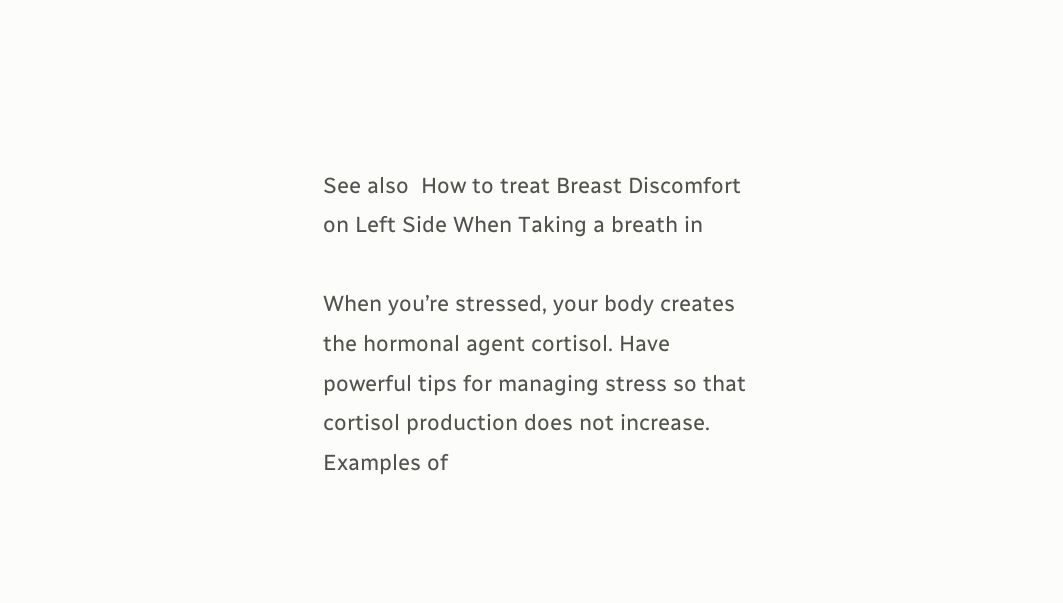See also  How to treat Breast Discomfort on Left Side When Taking a breath in

When you’re stressed, your body creates the hormonal agent cortisol. Have powerful tips for managing stress so that cortisol production does not increase. Examples of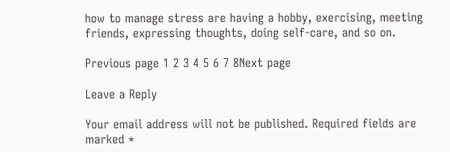how to manage stress are having a hobby, exercising, meeting friends, expressing thoughts, doing self-care, and so on.

Previous page 1 2 3 4 5 6 7 8Next page

Leave a Reply

Your email address will not be published. Required fields are marked *